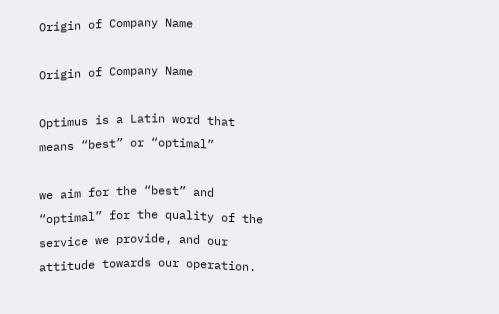Origin of Company Name

Origin of Company Name

Optimus is a Latin word that means “best” or “optimal”

we aim for the “best” and “optimal” for the quality of the service we provide, and our attitude towards our operation.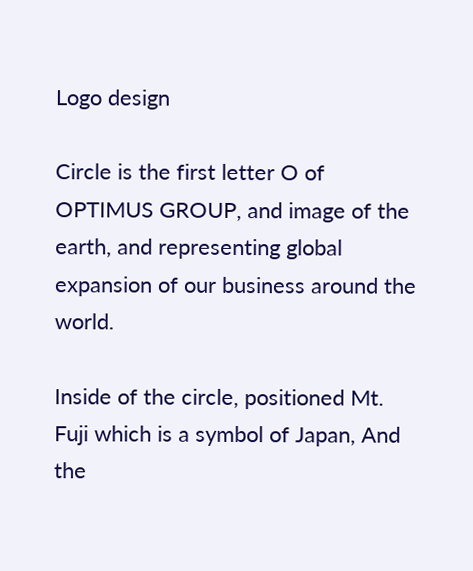Logo design

Circle is the first letter O of OPTIMUS GROUP, and image of the earth, and representing global expansion of our business around the world.

Inside of the circle, positioned Mt. Fuji which is a symbol of Japan, And the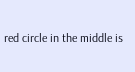red circle in the middle is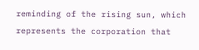reminding of the rising sun, which represents the corporation that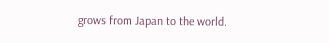grows from Japan to the world.